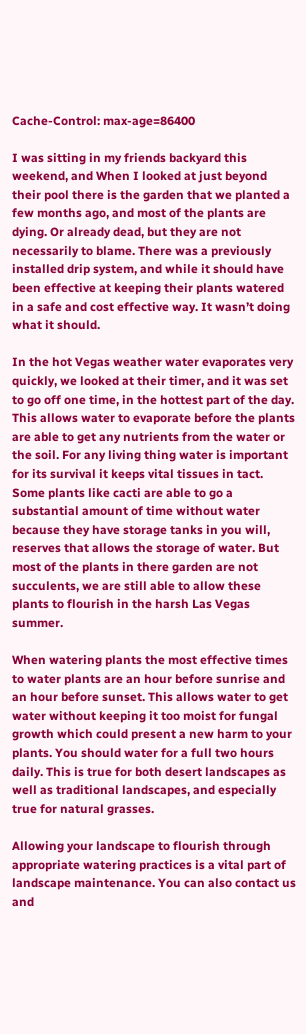Cache-Control: max-age=86400

I was sitting in my friends backyard this weekend, and When I looked at just beyond their pool there is the garden that we planted a few months ago, and most of the plants are dying. Or already dead, but they are not necessarily to blame. There was a previously installed drip system, and while it should have been effective at keeping their plants watered in a safe and cost effective way. It wasn’t doing what it should.

In the hot Vegas weather water evaporates very quickly, we looked at their timer, and it was set to go off one time, in the hottest part of the day. This allows water to evaporate before the plants are able to get any nutrients from the water or the soil. For any living thing water is important for its survival it keeps vital tissues in tact. Some plants like cacti are able to go a substantial amount of time without water because they have storage tanks in you will, reserves that allows the storage of water. But most of the plants in there garden are not succulents, we are still able to allow these plants to flourish in the harsh Las Vegas summer.

When watering plants the most effective times to water plants are an hour before sunrise and an hour before sunset. This allows water to get water without keeping it too moist for fungal growth which could present a new harm to your plants. You should water for a full two hours daily. This is true for both desert landscapes as well as traditional landscapes, and especially true for natural grasses.

Allowing your landscape to flourish through appropriate watering practices is a vital part of landscape maintenance. You can also contact us and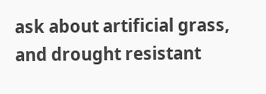ask about artificial grass, and drought resistant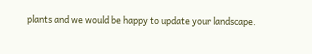plants and we would be happy to update your landscape.